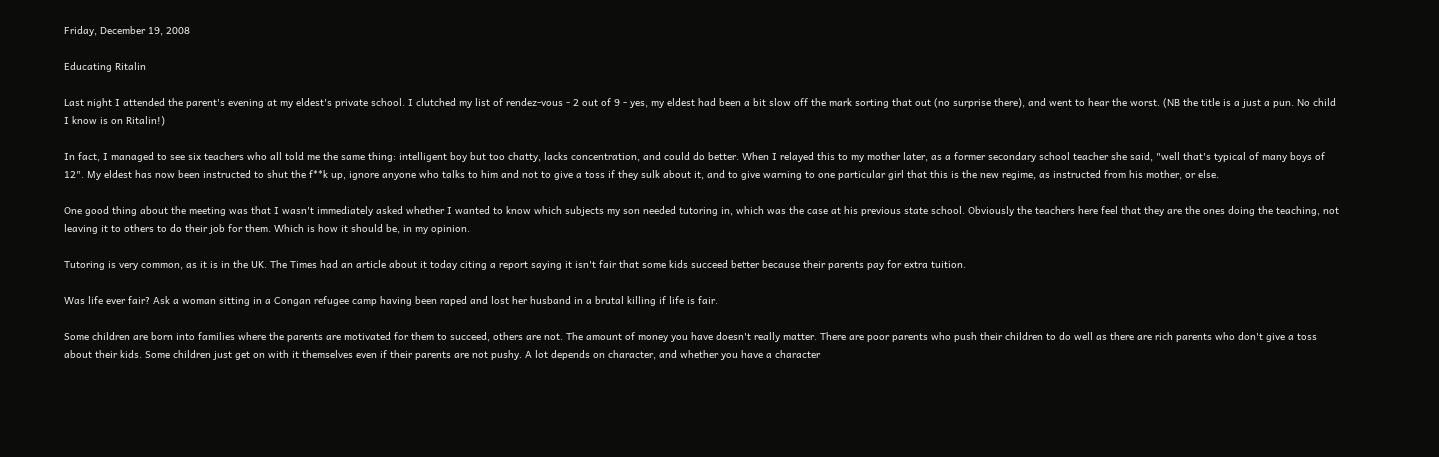Friday, December 19, 2008

Educating Ritalin

Last night I attended the parent's evening at my eldest's private school. I clutched my list of rendez-vous - 2 out of 9 - yes, my eldest had been a bit slow off the mark sorting that out (no surprise there), and went to hear the worst. (NB the title is a just a pun. No child I know is on Ritalin!)

In fact, I managed to see six teachers who all told me the same thing: intelligent boy but too chatty, lacks concentration, and could do better. When I relayed this to my mother later, as a former secondary school teacher she said, "well that's typical of many boys of 12". My eldest has now been instructed to shut the f**k up, ignore anyone who talks to him and not to give a toss if they sulk about it, and to give warning to one particular girl that this is the new regime, as instructed from his mother, or else.

One good thing about the meeting was that I wasn't immediately asked whether I wanted to know which subjects my son needed tutoring in, which was the case at his previous state school. Obviously the teachers here feel that they are the ones doing the teaching, not leaving it to others to do their job for them. Which is how it should be, in my opinion.

Tutoring is very common, as it is in the UK. The Times had an article about it today citing a report saying it isn't fair that some kids succeed better because their parents pay for extra tuition.

Was life ever fair? Ask a woman sitting in a Congan refugee camp having been raped and lost her husband in a brutal killing if life is fair.

Some children are born into families where the parents are motivated for them to succeed, others are not. The amount of money you have doesn't really matter. There are poor parents who push their children to do well as there are rich parents who don't give a toss about their kids. Some children just get on with it themselves even if their parents are not pushy. A lot depends on character, and whether you have a character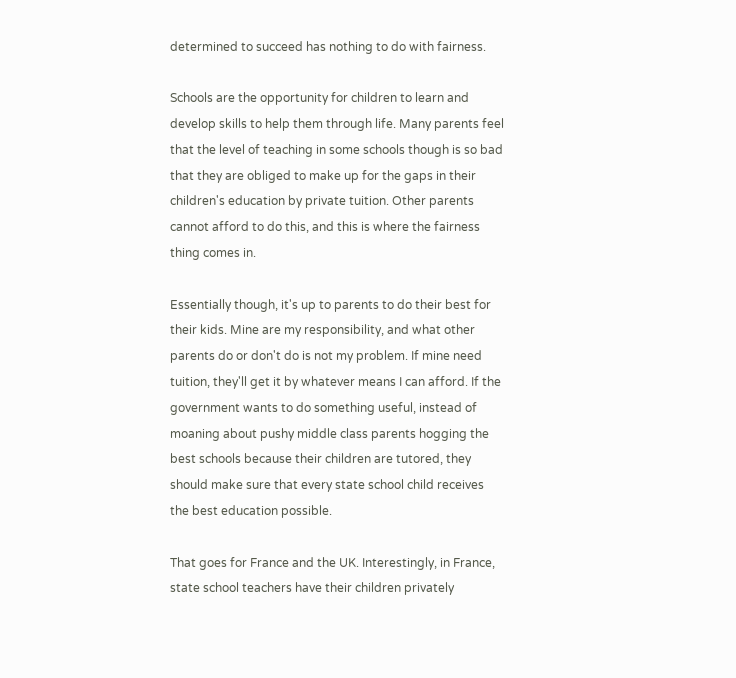determined to succeed has nothing to do with fairness.

Schools are the opportunity for children to learn and develop skills to help them through life. Many parents feel that the level of teaching in some schools though is so bad that they are obliged to make up for the gaps in their children's education by private tuition. Other parents cannot afford to do this, and this is where the fairness thing comes in.

Essentially though, it's up to parents to do their best for their kids. Mine are my responsibility, and what other parents do or don't do is not my problem. If mine need tuition, they'll get it by whatever means I can afford. If the government wants to do something useful, instead of moaning about pushy middle class parents hogging the best schools because their children are tutored, they should make sure that every state school child receives the best education possible.

That goes for France and the UK. Interestingly, in France, state school teachers have their children privately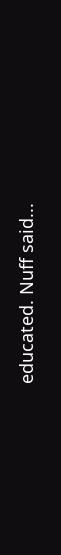educated. Nuff said...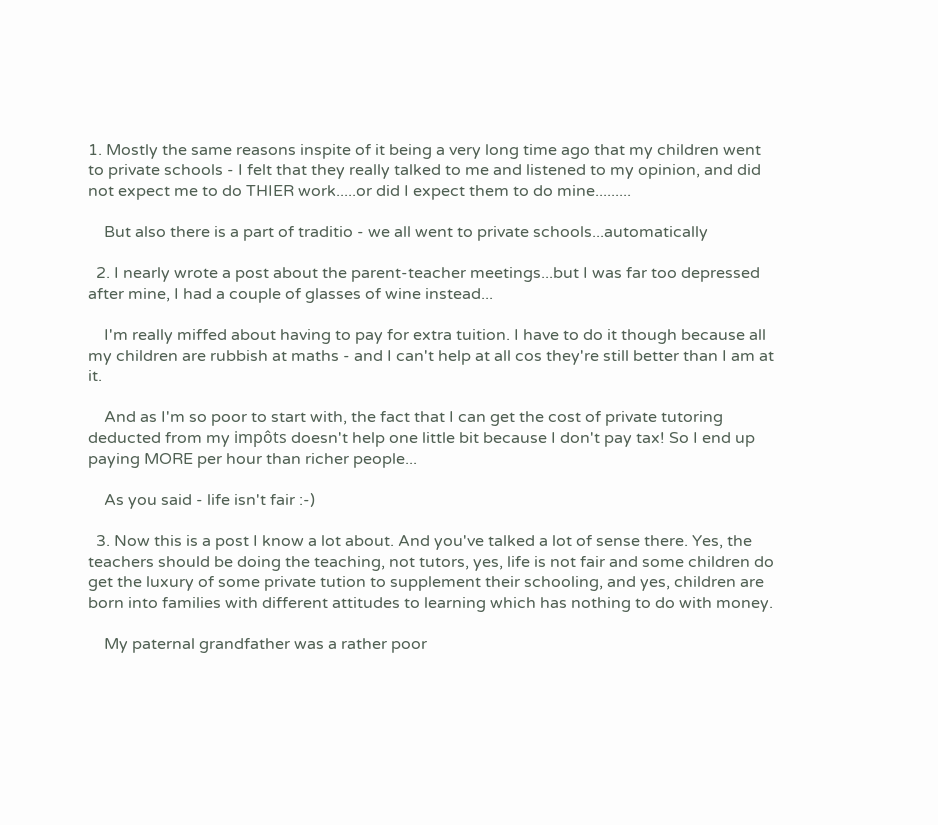1. Mostly the same reasons inspite of it being a very long time ago that my children went to private schools - I felt that they really talked to me and listened to my opinion, and did not expect me to do THIER work.....or did I expect them to do mine.........

    But also there is a part of traditio - we all went to private schools...automatically

  2. I nearly wrote a post about the parent-teacher meetings...but I was far too depressed after mine, I had a couple of glasses of wine instead...

    I'm really miffed about having to pay for extra tuition. I have to do it though because all my children are rubbish at maths - and I can't help at all cos they're still better than I am at it.

    And as I'm so poor to start with, the fact that I can get the cost of private tutoring deducted from my impôts doesn't help one little bit because I don't pay tax! So I end up paying MORE per hour than richer people...

    As you said - life isn't fair :-)

  3. Now this is a post I know a lot about. And you've talked a lot of sense there. Yes, the teachers should be doing the teaching, not tutors, yes, life is not fair and some children do get the luxury of some private tution to supplement their schooling, and yes, children are born into families with different attitudes to learning which has nothing to do with money.

    My paternal grandfather was a rather poor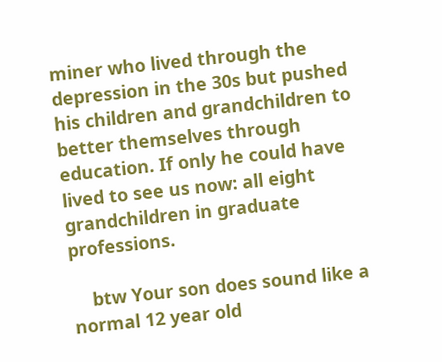miner who lived through the depression in the 30s but pushed his children and grandchildren to better themselves through education. If only he could have lived to see us now: all eight grandchildren in graduate professions.

    btw Your son does sound like a normal 12 year old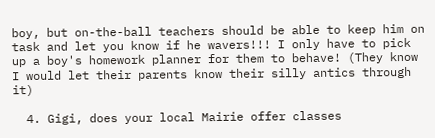boy, but on-the-ball teachers should be able to keep him on task and let you know if he wavers!!! I only have to pick up a boy's homework planner for them to behave! (They know I would let their parents know their silly antics through it)

  4. Gigi, does your local Mairie offer classes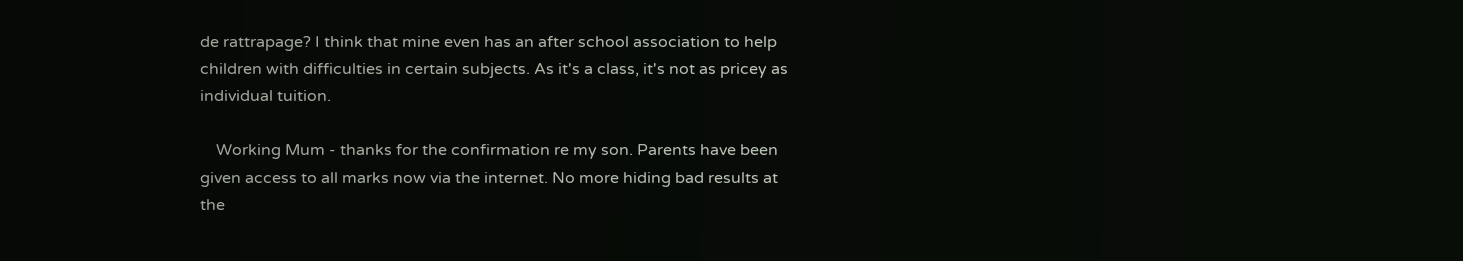de rattrapage? I think that mine even has an after school association to help children with difficulties in certain subjects. As it's a class, it's not as pricey as individual tuition.

    Working Mum - thanks for the confirmation re my son. Parents have been given access to all marks now via the internet. No more hiding bad results at the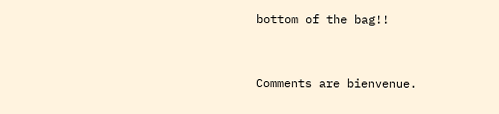bottom of the bag!!


Comments are bienvenue.